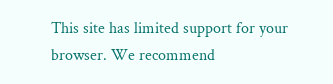This site has limited support for your browser. We recommend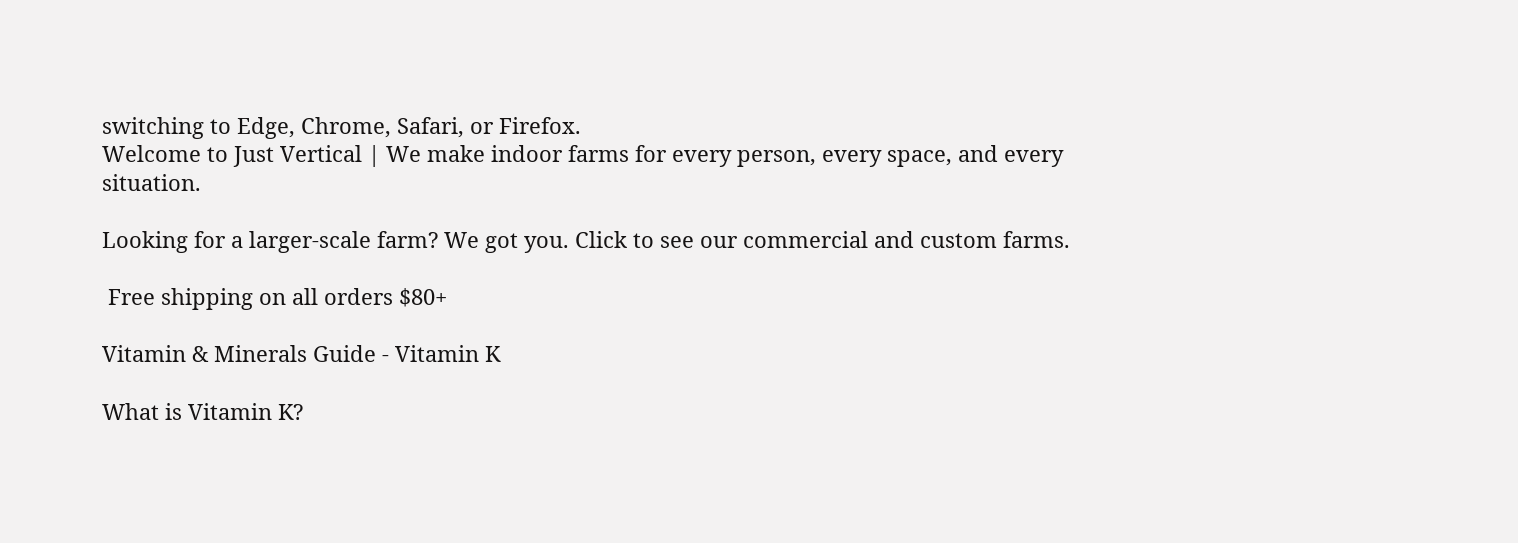switching to Edge, Chrome, Safari, or Firefox.
Welcome to Just Vertical | We make indoor farms for every person, every space, and every situation.

Looking for a larger-scale farm? We got you. Click to see our commercial and custom farms.

 Free shipping on all orders $80+

Vitamin & Minerals Guide - Vitamin K

What is Vitamin K?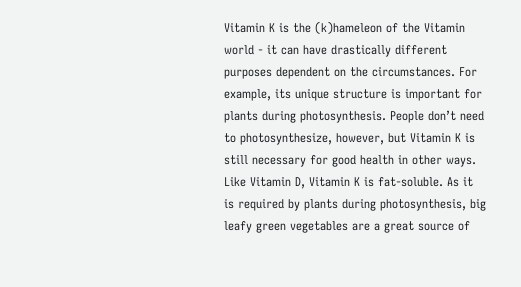Vitamin K is the (k)hameleon of the Vitamin world - it can have drastically different purposes dependent on the circumstances. For example, its unique structure is important for plants during photosynthesis. People don’t need to photosynthesize, however, but Vitamin K is still necessary for good health in other ways. Like Vitamin D, Vitamin K is fat-soluble. As it is required by plants during photosynthesis, big leafy green vegetables are a great source of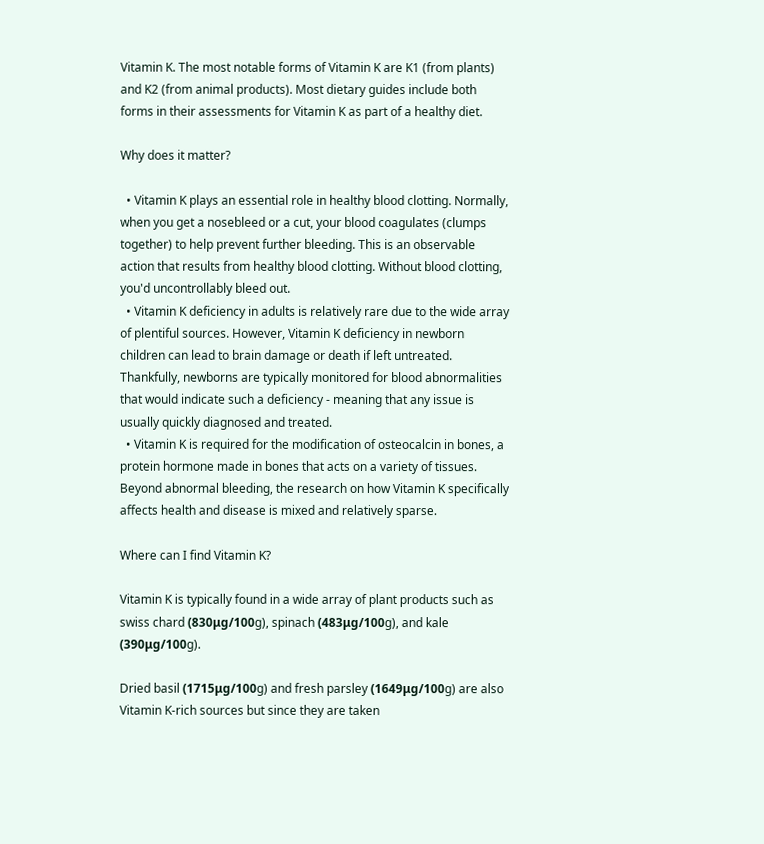Vitamin K. The most notable forms of Vitamin K are K1 (from plants) and K2 (from animal products). Most dietary guides include both forms in their assessments for Vitamin K as part of a healthy diet.

Why does it matter?

  • Vitamin K plays an essential role in healthy blood clotting. Normally, when you get a nosebleed or a cut, your blood coagulates (clumps together) to help prevent further bleeding. This is an observable action that results from healthy blood clotting. Without blood clotting, you'd uncontrollably bleed out.
  • Vitamin K deficiency in adults is relatively rare due to the wide array of plentiful sources. However, Vitamin K deficiency in newborn children can lead to brain damage or death if left untreated. Thankfully, newborns are typically monitored for blood abnormalities that would indicate such a deficiency - meaning that any issue is usually quickly diagnosed and treated.
  • Vitamin K is required for the modification of osteocalcin in bones, a protein hormone made in bones that acts on a variety of tissues. Beyond abnormal bleeding, the research on how Vitamin K specifically affects health and disease is mixed and relatively sparse.

Where can I find Vitamin K?

Vitamin K is typically found in a wide array of plant products such as swiss chard (830μg/100g), spinach (483μg/100g), and kale (390μg/100g).

Dried basil (1715μg/100g) and fresh parsley (1649μg/100g) are also Vitamin K-rich sources but since they are taken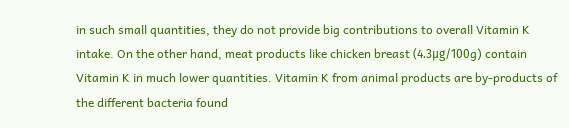in such small quantities, they do not provide big contributions to overall Vitamin K intake. On the other hand, meat products like chicken breast (4.3μg/100g) contain Vitamin K in much lower quantities. Vitamin K from animal products are by-products of the different bacteria found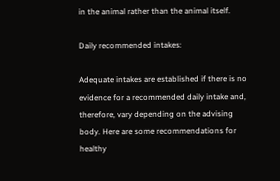in the animal rather than the animal itself.

Daily recommended intakes:

Adequate intakes are established if there is no evidence for a recommended daily intake and, therefore, vary depending on the advising body. Here are some recommendations for healthy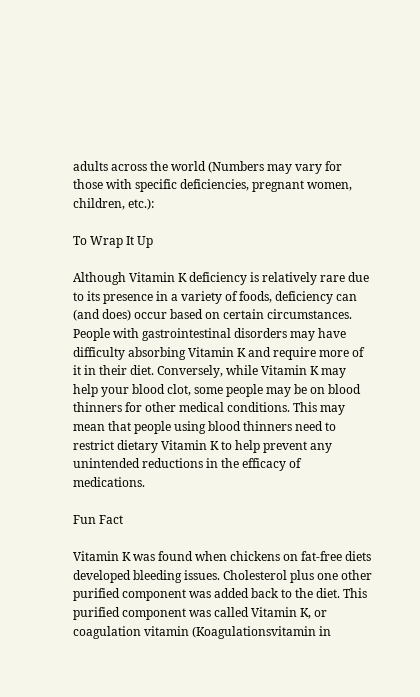adults across the world (Numbers may vary for those with specific deficiencies, pregnant women, children, etc.):

To Wrap It Up

Although Vitamin K deficiency is relatively rare due to its presence in a variety of foods, deficiency can (and does) occur based on certain circumstances. People with gastrointestinal disorders may have difficulty absorbing Vitamin K and require more of it in their diet. Conversely, while Vitamin K may help your blood clot, some people may be on blood thinners for other medical conditions. This may mean that people using blood thinners need to restrict dietary Vitamin K to help prevent any unintended reductions in the efficacy of medications.

Fun Fact

Vitamin K was found when chickens on fat-free diets developed bleeding issues. Cholesterol plus one other purified component was added back to the diet. This purified component was called Vitamin K, or coagulation vitamin (Koagulationsvitamin in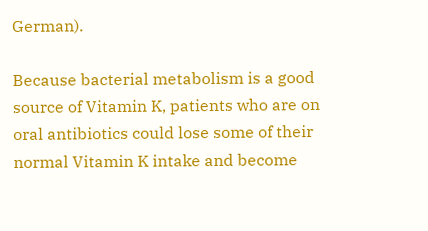German).

Because bacterial metabolism is a good source of Vitamin K, patients who are on oral antibiotics could lose some of their normal Vitamin K intake and become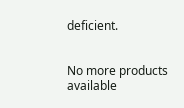deficient.


No more products available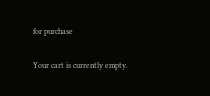for purchase

Your cart is currently empty.